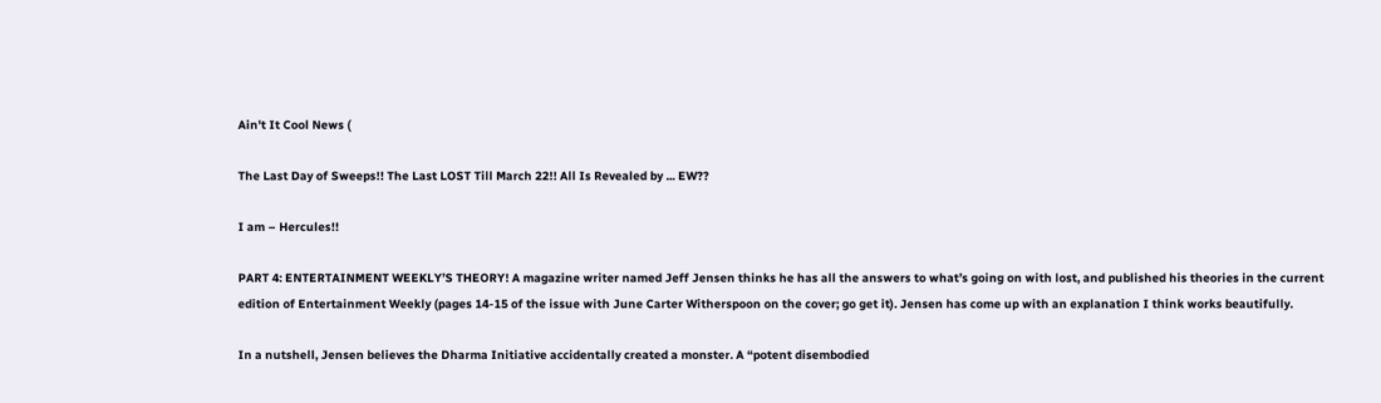Ain't It Cool News (

The Last Day of Sweeps!! The Last LOST Till March 22!! All Is Revealed by ... EW??

I am – Hercules!!

PART 4: ENTERTAINMENT WEEKLY’S THEORY! A magazine writer named Jeff Jensen thinks he has all the answers to what’s going on with lost, and published his theories in the current edition of Entertainment Weekly (pages 14-15 of the issue with June Carter Witherspoon on the cover; go get it). Jensen has come up with an explanation I think works beautifully.

In a nutshell, Jensen believes the Dharma Initiative accidentally created a monster. A “potent disembodied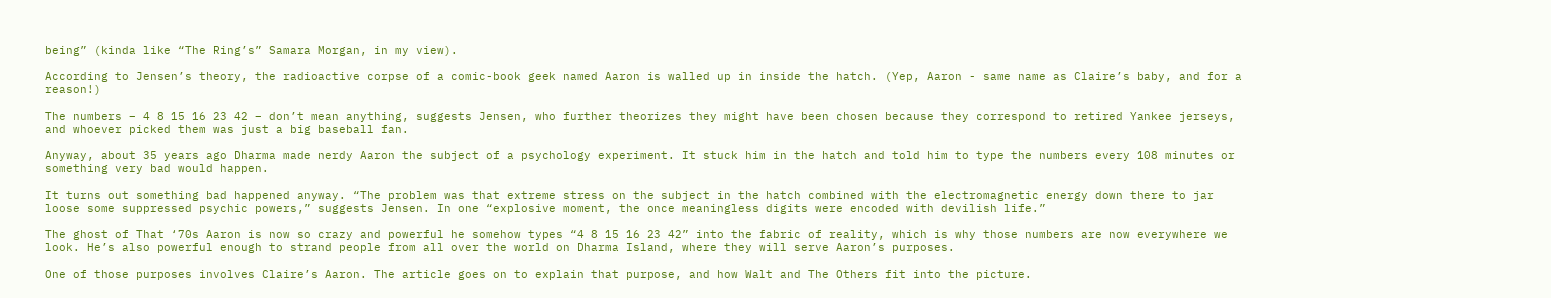being” (kinda like “The Ring’s” Samara Morgan, in my view).

According to Jensen’s theory, the radioactive corpse of a comic-book geek named Aaron is walled up in inside the hatch. (Yep, Aaron - same name as Claire’s baby, and for a reason!)

The numbers – 4 8 15 16 23 42 – don’t mean anything, suggests Jensen, who further theorizes they might have been chosen because they correspond to retired Yankee jerseys, and whoever picked them was just a big baseball fan.

Anyway, about 35 years ago Dharma made nerdy Aaron the subject of a psychology experiment. It stuck him in the hatch and told him to type the numbers every 108 minutes or something very bad would happen.

It turns out something bad happened anyway. “The problem was that extreme stress on the subject in the hatch combined with the electromagnetic energy down there to jar loose some suppressed psychic powers,” suggests Jensen. In one “explosive moment, the once meaningless digits were encoded with devilish life.”

The ghost of That ‘70s Aaron is now so crazy and powerful he somehow types “4 8 15 16 23 42” into the fabric of reality, which is why those numbers are now everywhere we look. He’s also powerful enough to strand people from all over the world on Dharma Island, where they will serve Aaron’s purposes.

One of those purposes involves Claire’s Aaron. The article goes on to explain that purpose, and how Walt and The Others fit into the picture.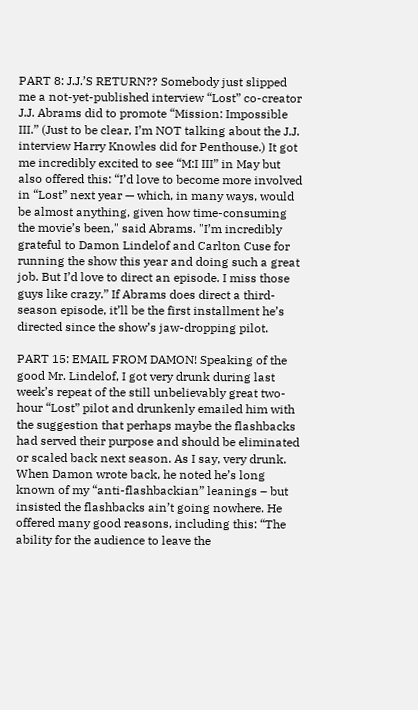PART 8: J.J.’S RETURN?? Somebody just slipped me a not-yet-published interview “Lost” co-creator J.J. Abrams did to promote “Mission: Impossible III.” (Just to be clear, I’m NOT talking about the J.J. interview Harry Knowles did for Penthouse.) It got me incredibly excited to see “M:I III” in May but also offered this: “I’d love to become more involved in “Lost” next year — which, in many ways, would be almost anything, given how time-consuming the movie’s been," said Abrams. "I’m incredibly grateful to Damon Lindelof and Carlton Cuse for running the show this year and doing such a great job. But I’d love to direct an episode. I miss those guys like crazy.” If Abrams does direct a third-season episode, it’ll be the first installment he’s directed since the show’s jaw-dropping pilot.

PART 15: EMAIL FROM DAMON! Speaking of the good Mr. Lindelof, I got very drunk during last week’s repeat of the still unbelievably great two-hour “Lost” pilot and drunkenly emailed him with the suggestion that perhaps maybe the flashbacks had served their purpose and should be eliminated or scaled back next season. As I say, very drunk. When Damon wrote back, he noted he’s long known of my “anti-flashbackian” leanings – but insisted the flashbacks ain’t going nowhere. He offered many good reasons, including this: “The ability for the audience to leave the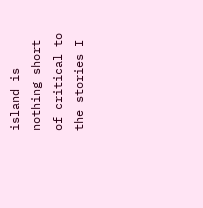island is nothing short of critical to the stories I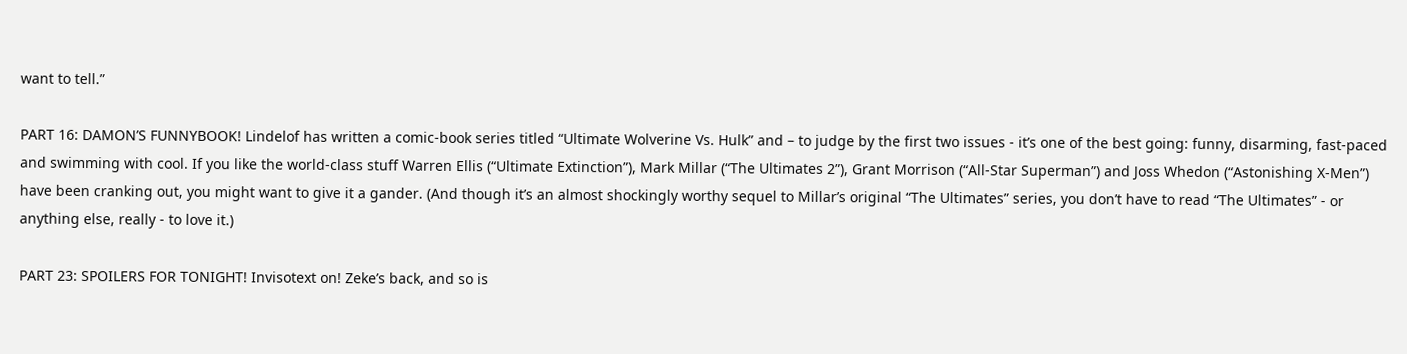want to tell.”

PART 16: DAMON’S FUNNYBOOK! Lindelof has written a comic-book series titled “Ultimate Wolverine Vs. Hulk” and – to judge by the first two issues - it’s one of the best going: funny, disarming, fast-paced and swimming with cool. If you like the world-class stuff Warren Ellis (“Ultimate Extinction”), Mark Millar (“The Ultimates 2”), Grant Morrison (“All-Star Superman”) and Joss Whedon (“Astonishing X-Men”) have been cranking out, you might want to give it a gander. (And though it’s an almost shockingly worthy sequel to Millar’s original “The Ultimates” series, you don’t have to read “The Ultimates” - or anything else, really - to love it.)

PART 23: SPOILERS FOR TONIGHT! Invisotext on! Zeke’s back, and so is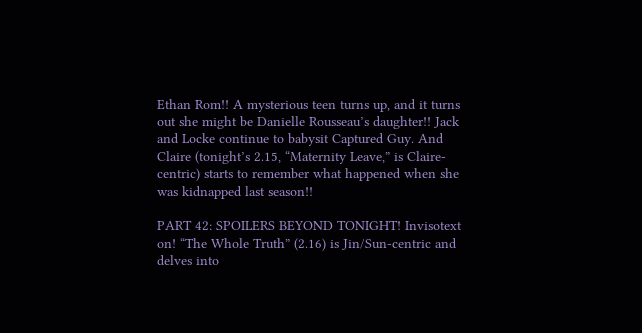Ethan Rom!! A mysterious teen turns up, and it turns out she might be Danielle Rousseau’s daughter!! Jack and Locke continue to babysit Captured Guy. And Claire (tonight’s 2.15, “Maternity Leave,” is Claire-centric) starts to remember what happened when she was kidnapped last season!!

PART 42: SPOILERS BEYOND TONIGHT! Invisotext on! “The Whole Truth” (2.16) is Jin/Sun-centric and delves into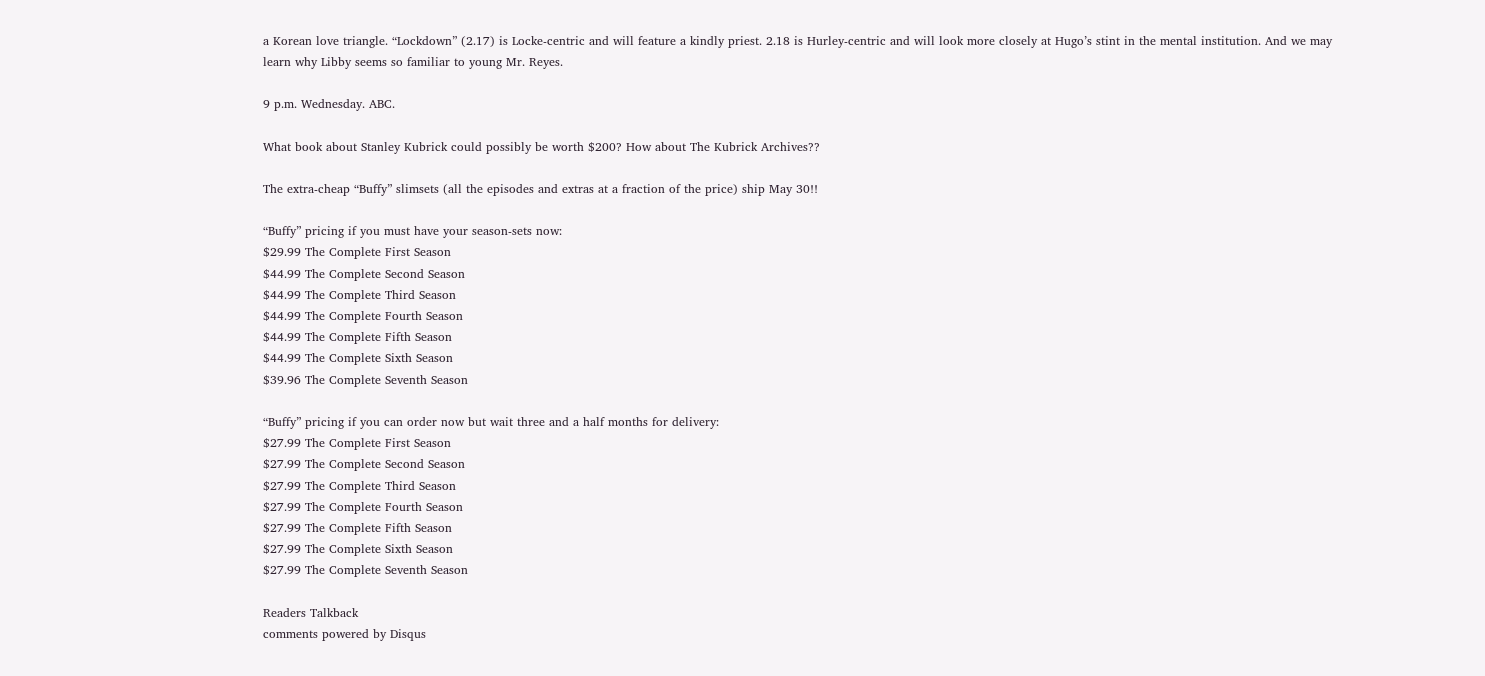a Korean love triangle. “Lockdown” (2.17) is Locke-centric and will feature a kindly priest. 2.18 is Hurley-centric and will look more closely at Hugo’s stint in the mental institution. And we may learn why Libby seems so familiar to young Mr. Reyes.

9 p.m. Wednesday. ABC.

What book about Stanley Kubrick could possibly be worth $200? How about The Kubrick Archives??

The extra-cheap “Buffy” slimsets (all the episodes and extras at a fraction of the price) ship May 30!!

“Buffy” pricing if you must have your season-sets now:
$29.99 The Complete First Season
$44.99 The Complete Second Season
$44.99 The Complete Third Season
$44.99 The Complete Fourth Season
$44.99 The Complete Fifth Season
$44.99 The Complete Sixth Season
$39.96 The Complete Seventh Season

“Buffy” pricing if you can order now but wait three and a half months for delivery:
$27.99 The Complete First Season
$27.99 The Complete Second Season
$27.99 The Complete Third Season
$27.99 The Complete Fourth Season
$27.99 The Complete Fifth Season
$27.99 The Complete Sixth Season
$27.99 The Complete Seventh Season

Readers Talkback
comments powered by Disqus